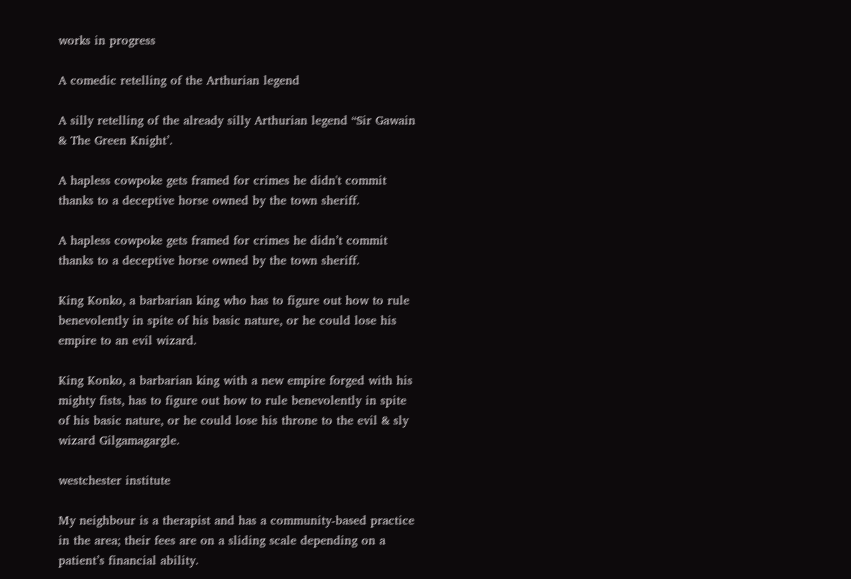works in progress

A comedic retelling of the Arthurian legend

A silly retelling of the already silly Arthurian legend “Sir Gawain & The Green Knight’.

A hapless cowpoke gets framed for crimes he didn't commit thanks to a deceptive horse owned by the town sheriff.

A hapless cowpoke gets framed for crimes he didn’t commit thanks to a deceptive horse owned by the town sheriff.

King Konko, a barbarian king who has to figure out how to rule benevolently in spite of his basic nature, or he could lose his empire to an evil wizard.

King Konko, a barbarian king with a new empire forged with his mighty fists, has to figure out how to rule benevolently in spite of his basic nature, or he could lose his throne to the evil & sly wizard Gilgamagargle.

westchester institute

My neighbour is a therapist and has a community-based practice in the area; their fees are on a sliding scale depending on a patient’s financial ability.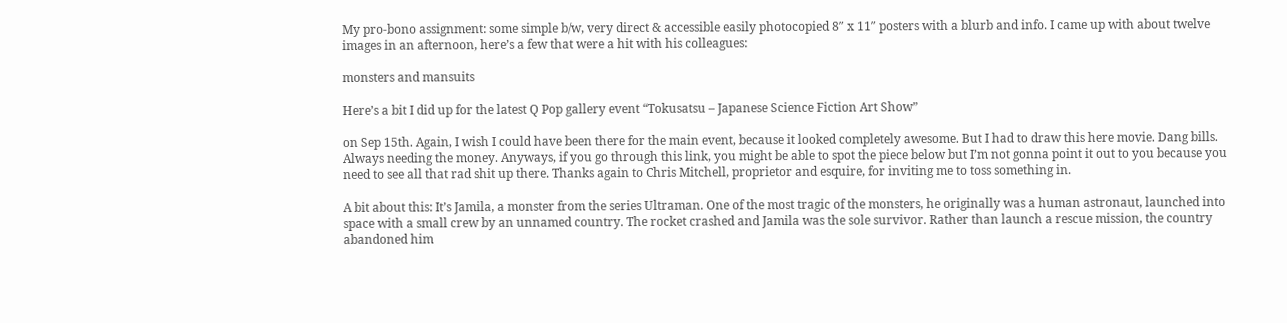My pro-bono assignment: some simple b/w, very direct & accessible easily photocopied 8″ x 11″ posters with a blurb and info. I came up with about twelve images in an afternoon, here’s a few that were a hit with his colleagues:

monsters and mansuits

Here’s a bit I did up for the latest Q Pop gallery event “Tokusatsu – Japanese Science Fiction Art Show”

on Sep 15th. Again, I wish I could have been there for the main event, because it looked completely awesome. But I had to draw this here movie. Dang bills. Always needing the money. Anyways, if you go through this link, you might be able to spot the piece below but I’m not gonna point it out to you because you need to see all that rad shit up there. Thanks again to Chris Mitchell, proprietor and esquire, for inviting me to toss something in.

A bit about this: It’s Jamila, a monster from the series Ultraman. One of the most tragic of the monsters, he originally was a human astronaut, launched into space with a small crew by an unnamed country. The rocket crashed and Jamila was the sole survivor. Rather than launch a rescue mission, the country abandoned him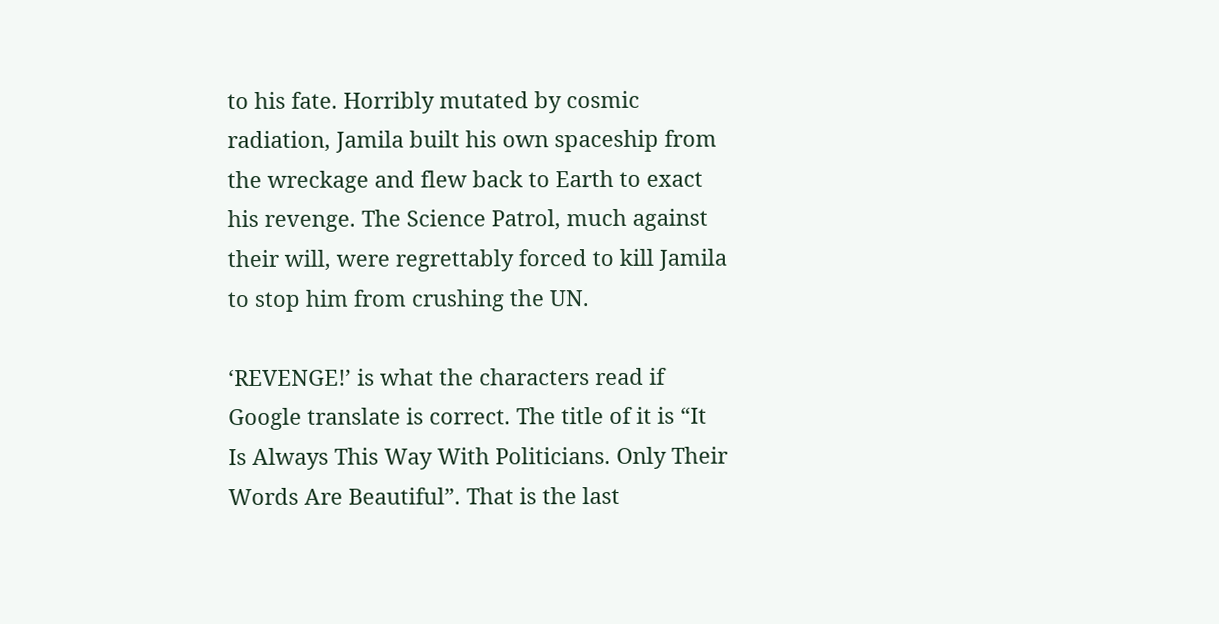to his fate. Horribly mutated by cosmic radiation, Jamila built his own spaceship from the wreckage and flew back to Earth to exact his revenge. The Science Patrol, much against their will, were regrettably forced to kill Jamila to stop him from crushing the UN.

‘REVENGE!’ is what the characters read if Google translate is correct. The title of it is “It Is Always This Way With Politicians. Only Their Words Are Beautiful”. That is the last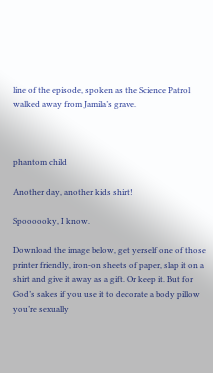line of the episode, spoken as the Science Patrol walked away from Jamila’s grave.



phantom child

Another day, another kids shirt!

Spoooooky, I know.

Download the image below, get yerself one of those printer friendly, iron-on sheets of paper, slap it on a shirt and give it away as a gift. Or keep it. But for God’s sakes if you use it to decorate a body pillow you’re sexually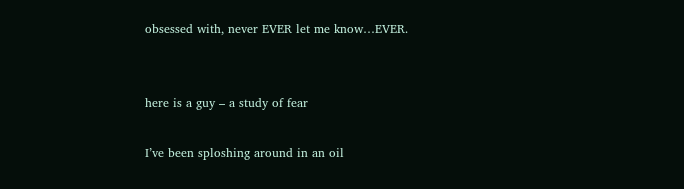obsessed with, never EVER let me know…EVER.


here is a guy – a study of fear

I’ve been sploshing around in an oil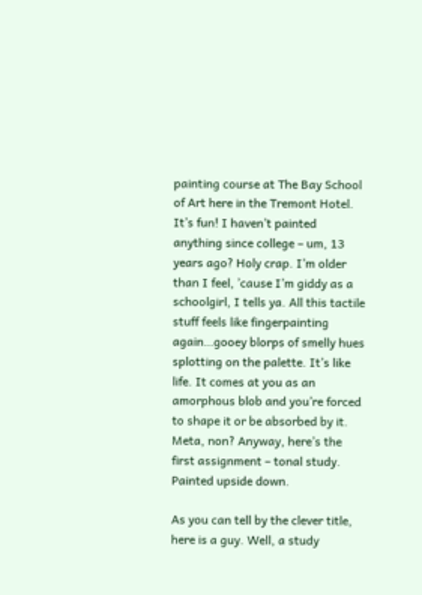painting course at The Bay School of Art here in the Tremont Hotel. It’s fun! I haven’t painted anything since college – um, 13 years ago? Holy crap. I’m older than I feel, ’cause I’m giddy as a schoolgirl, I tells ya. All this tactile stuff feels like fingerpainting again…gooey blorps of smelly hues splotting on the palette. It’s like life. It comes at you as an amorphous blob and you’re forced to shape it or be absorbed by it. Meta, non? Anyway, here’s the first assignment – tonal study. Painted upside down.

As you can tell by the clever title, here is a guy. Well, a study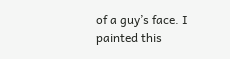of a guy’s face. I painted this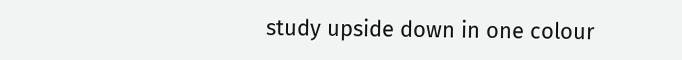study upside down in one colour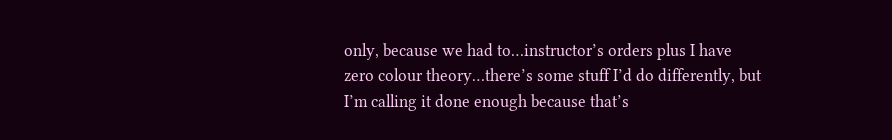only, because we had to…instructor’s orders plus I have zero colour theory…there’s some stuff I’d do differently, but I’m calling it done enough because that’s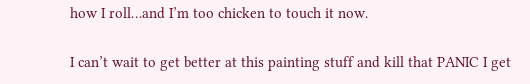how I roll…and I’m too chicken to touch it now.

I can’t wait to get better at this painting stuff and kill that PANIC I get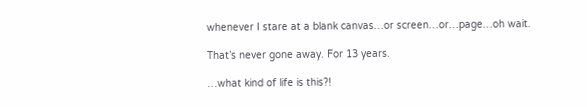whenever I stare at a blank canvas…or screen…or…page…oh wait.

That’s never gone away. For 13 years.

…what kind of life is this?!